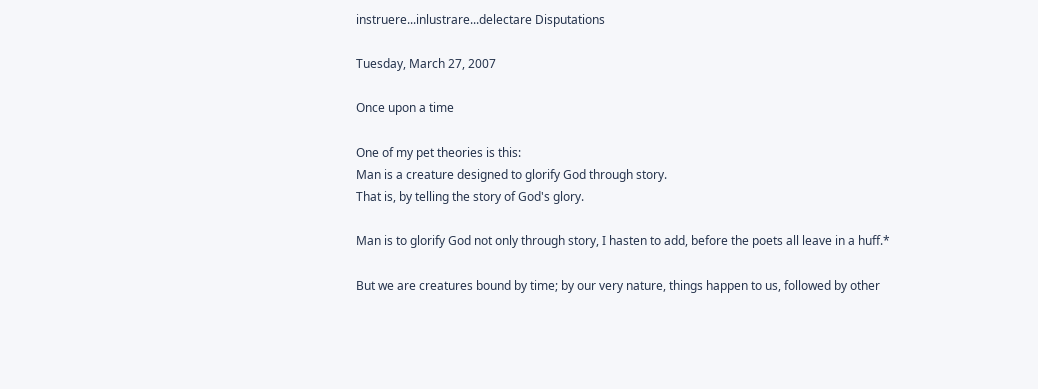instruere...inlustrare...delectare Disputations

Tuesday, March 27, 2007

Once upon a time

One of my pet theories is this:
Man is a creature designed to glorify God through story.
That is, by telling the story of God's glory.

Man is to glorify God not only through story, I hasten to add, before the poets all leave in a huff.*

But we are creatures bound by time; by our very nature, things happen to us, followed by other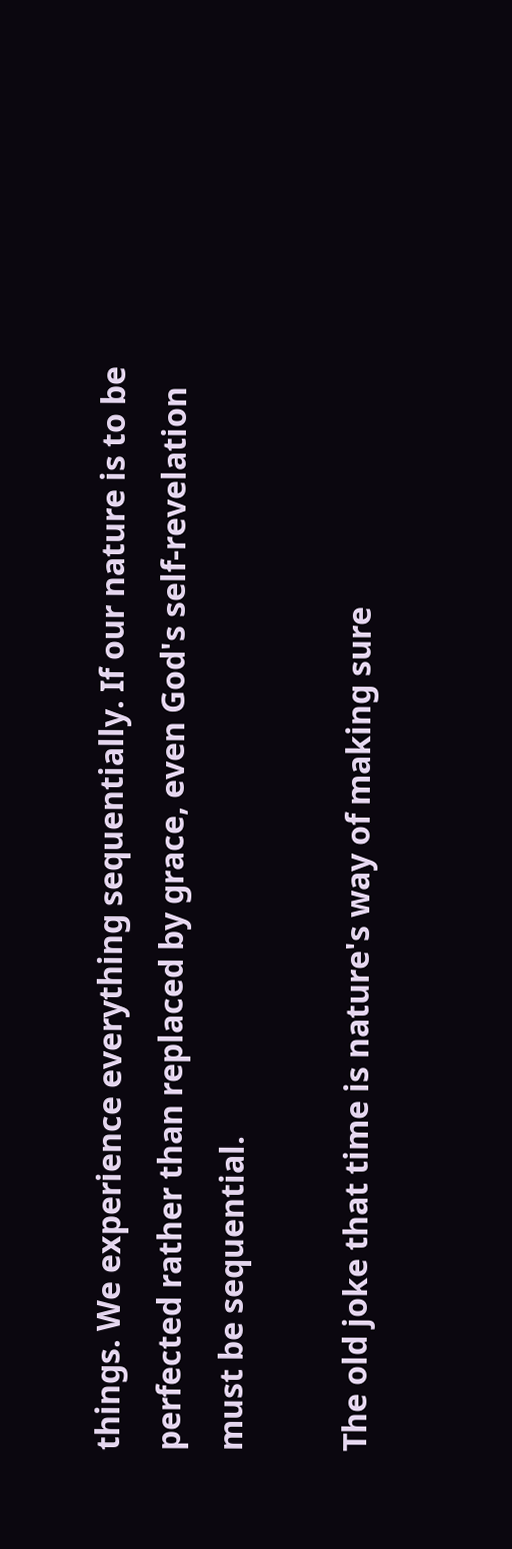things. We experience everything sequentially. If our nature is to be perfected rather than replaced by grace, even God's self-revelation must be sequential.

The old joke that time is nature's way of making sure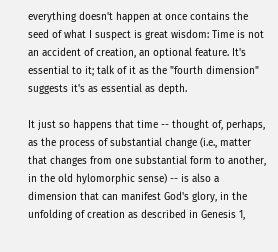everything doesn't happen at once contains the seed of what I suspect is great wisdom: Time is not an accident of creation, an optional feature. It's essential to it; talk of it as the "fourth dimension" suggests it's as essential as depth.

It just so happens that time -- thought of, perhaps, as the process of substantial change (i.e., matter that changes from one substantial form to another, in the old hylomorphic sense) -- is also a dimension that can manifest God's glory, in the unfolding of creation as described in Genesis 1,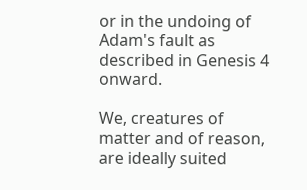or in the undoing of Adam's fault as described in Genesis 4 onward.

We, creatures of matter and of reason, are ideally suited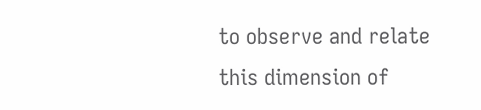to observe and relate this dimension of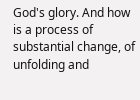God's glory. And how is a process of substantial change, of unfolding and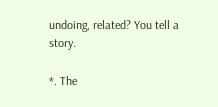undoing, related? You tell a story.

*. The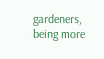gardeners, being more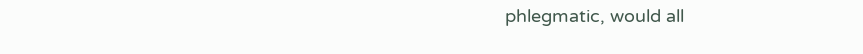phlegmatic, would all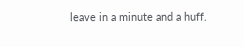leave in a minute and a huff.